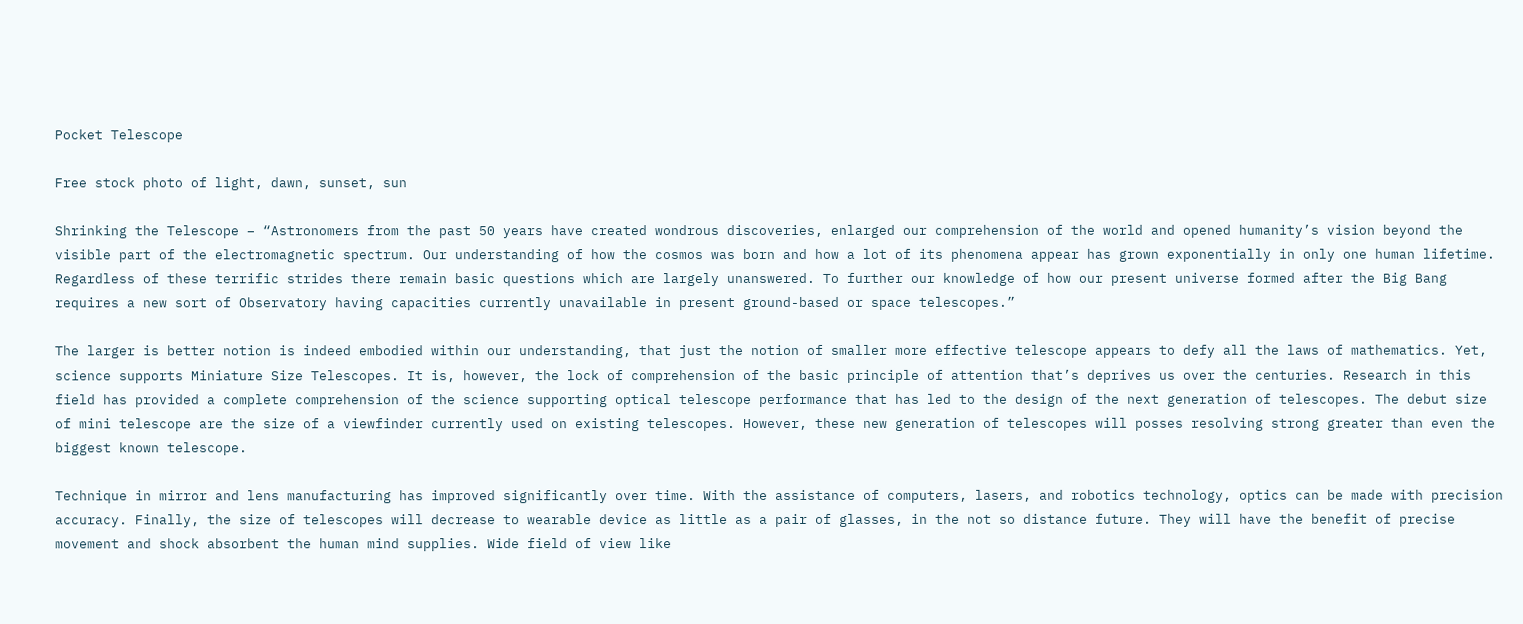Pocket Telescope

Free stock photo of light, dawn, sunset, sun

Shrinking the Telescope – “Astronomers from the past 50 years have created wondrous discoveries, enlarged our comprehension of the world and opened humanity’s vision beyond the visible part of the electromagnetic spectrum. Our understanding of how the cosmos was born and how a lot of its phenomena appear has grown exponentially in only one human lifetime. Regardless of these terrific strides there remain basic questions which are largely unanswered. To further our knowledge of how our present universe formed after the Big Bang requires a new sort of Observatory having capacities currently unavailable in present ground-based or space telescopes.”

The larger is better notion is indeed embodied within our understanding, that just the notion of smaller more effective telescope appears to defy all the laws of mathematics. Yet, science supports Miniature Size Telescopes. It is, however, the lock of comprehension of the basic principle of attention that’s deprives us over the centuries. Research in this field has provided a complete comprehension of the science supporting optical telescope performance that has led to the design of the next generation of telescopes. The debut size of mini telescope are the size of a viewfinder currently used on existing telescopes. However, these new generation of telescopes will posses resolving strong greater than even the biggest known telescope.

Technique in mirror and lens manufacturing has improved significantly over time. With the assistance of computers, lasers, and robotics technology, optics can be made with precision accuracy. Finally, the size of telescopes will decrease to wearable device as little as a pair of glasses, in the not so distance future. They will have the benefit of precise movement and shock absorbent the human mind supplies. Wide field of view like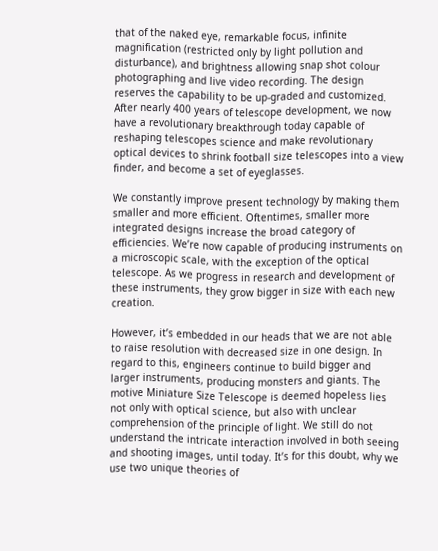that of the naked eye, remarkable focus, infinite magnification (restricted only by light pollution and disturbance), and brightness allowing snap shot colour photographing and live video recording. The design reserves the capability to be up-graded and customized. After nearly 400 years of telescope development, we now have a revolutionary breakthrough today capable of reshaping telescopes science and make revolutionary optical devices to shrink football size telescopes into a view finder, and become a set of eyeglasses.

We constantly improve present technology by making them smaller and more efficient. Oftentimes, smaller more integrated designs increase the broad category of efficiencies. We’re now capable of producing instruments on a microscopic scale, with the exception of the optical telescope. As we progress in research and development of these instruments, they grow bigger in size with each new creation.

However, it’s embedded in our heads that we are not able to raise resolution with decreased size in one design. In regard to this, engineers continue to build bigger and larger instruments, producing monsters and giants. The motive Miniature Size Telescope is deemed hopeless lies not only with optical science, but also with unclear comprehension of the principle of light. We still do not understand the intricate interaction involved in both seeing and shooting images, until today. It’s for this doubt, why we use two unique theories of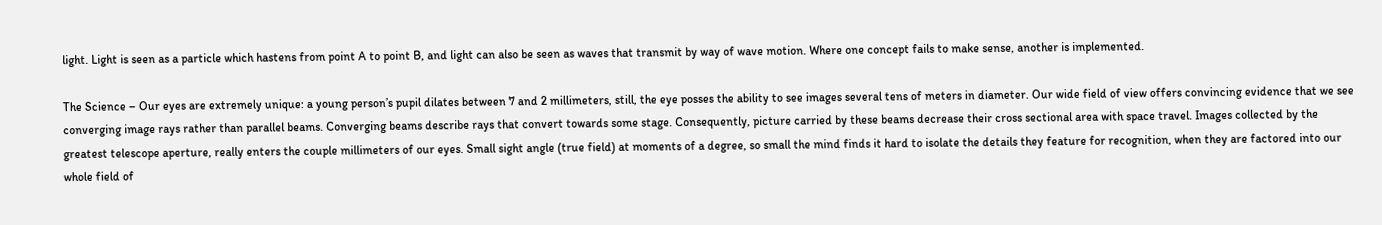light. Light is seen as a particle which hastens from point A to point B, and light can also be seen as waves that transmit by way of wave motion. Where one concept fails to make sense, another is implemented.

The Science – Our eyes are extremely unique: a young person’s pupil dilates between 7 and 2 millimeters, still, the eye posses the ability to see images several tens of meters in diameter. Our wide field of view offers convincing evidence that we see converging image rays rather than parallel beams. Converging beams describe rays that convert towards some stage. Consequently, picture carried by these beams decrease their cross sectional area with space travel. Images collected by the greatest telescope aperture, really enters the couple millimeters of our eyes. Small sight angle (true field) at moments of a degree, so small the mind finds it hard to isolate the details they feature for recognition, when they are factored into our whole field of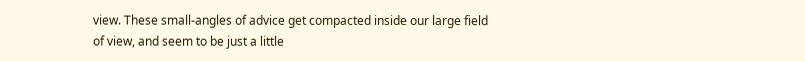view. These small-angles of advice get compacted inside our large field of view, and seem to be just a little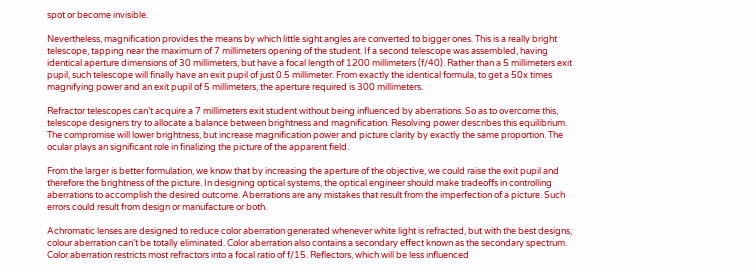spot or become invisible.

Nevertheless, magnification provides the means by which little sight angles are converted to bigger ones. This is a really bright telescope, tapping near the maximum of 7 millimeters opening of the student. If a second telescope was assembled, having identical aperture dimensions of 30 millimeters, but have a focal length of 1200 millimeters (f/40). Rather than a 5 millimeters exit pupil, such telescope will finally have an exit pupil of just 0.5 millimeter. From exactly the identical formula, to get a 50x times magnifying power and an exit pupil of 5 millimeters, the aperture required is 300 millimeters.

Refractor telescopes can’t acquire a 7 millimeters exit student without being influenced by aberrations. So as to overcome this, telescope designers try to allocate a balance between brightness and magnification. Resolving power describes this equilibrium. The compromise will lower brightness, but increase magnification power and picture clarity by exactly the same proportion. The ocular plays an significant role in finalizing the picture of the apparent field.

From the larger is better formulation, we know that by increasing the aperture of the objective, we could raise the exit pupil and therefore the brightness of the picture. In designing optical systems, the optical engineer should make tradeoffs in controlling aberrations to accomplish the desired outcome. Aberrations are any mistakes that result from the imperfection of a picture. Such errors could result from design or manufacture or both.

Achromatic lenses are designed to reduce color aberration generated whenever white light is refracted, but with the best designs, colour aberration can’t be totally eliminated. Color aberration also contains a secondary effect known as the secondary spectrum. Color aberration restricts most refractors into a focal ratio of f/15. Reflectors, which will be less influenced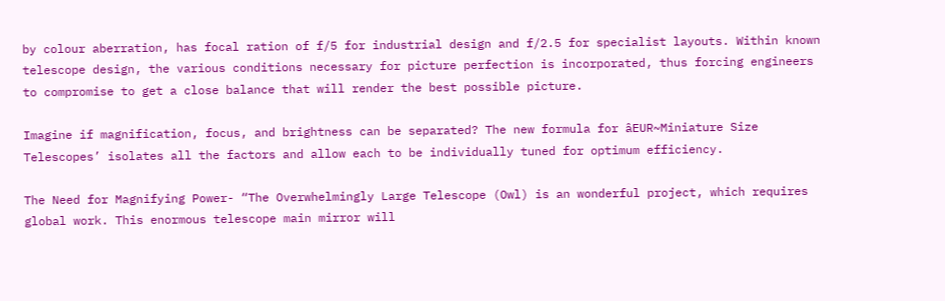by colour aberration, has focal ration of f/5 for industrial design and f/2.5 for specialist layouts. Within known telescope design, the various conditions necessary for picture perfection is incorporated, thus forcing engineers to compromise to get a close balance that will render the best possible picture.

Imagine if magnification, focus, and brightness can be separated? The new formula for âEUR~Miniature Size Telescopes’ isolates all the factors and allow each to be individually tuned for optimum efficiency.

The Need for Magnifying Power- “The Overwhelmingly Large Telescope (Owl) is an wonderful project, which requires global work. This enormous telescope main mirror will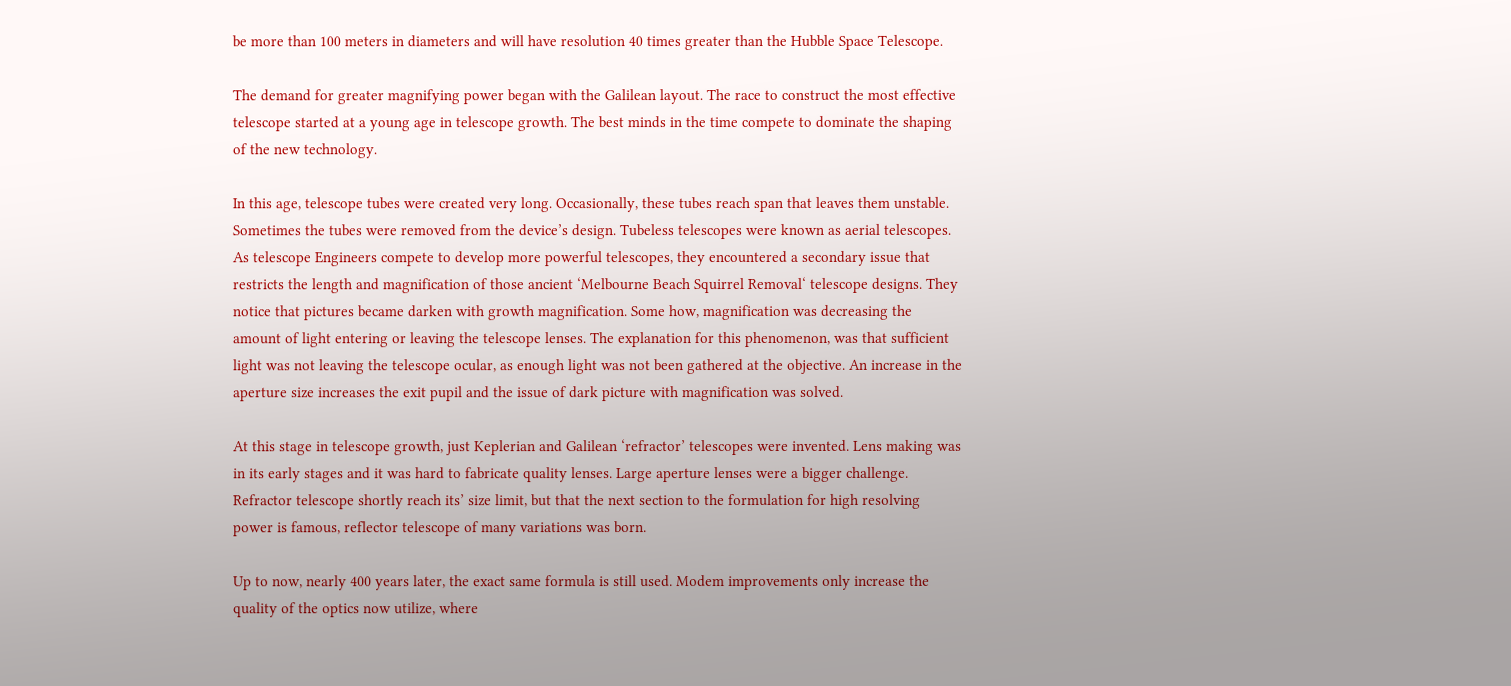be more than 100 meters in diameters and will have resolution 40 times greater than the Hubble Space Telescope.

The demand for greater magnifying power began with the Galilean layout. The race to construct the most effective telescope started at a young age in telescope growth. The best minds in the time compete to dominate the shaping of the new technology.

In this age, telescope tubes were created very long. Occasionally, these tubes reach span that leaves them unstable. Sometimes the tubes were removed from the device’s design. Tubeless telescopes were known as aerial telescopes. As telescope Engineers compete to develop more powerful telescopes, they encountered a secondary issue that restricts the length and magnification of those ancient ‘Melbourne Beach Squirrel Removal‘ telescope designs. They notice that pictures became darken with growth magnification. Some how, magnification was decreasing the amount of light entering or leaving the telescope lenses. The explanation for this phenomenon, was that sufficient light was not leaving the telescope ocular, as enough light was not been gathered at the objective. An increase in the aperture size increases the exit pupil and the issue of dark picture with magnification was solved.

At this stage in telescope growth, just Keplerian and Galilean ‘refractor’ telescopes were invented. Lens making was in its early stages and it was hard to fabricate quality lenses. Large aperture lenses were a bigger challenge. Refractor telescope shortly reach its’ size limit, but that the next section to the formulation for high resolving power is famous, reflector telescope of many variations was born.

Up to now, nearly 400 years later, the exact same formula is still used. Modem improvements only increase the quality of the optics now utilize, where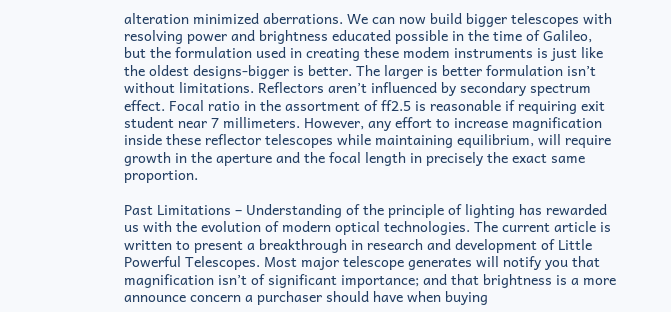alteration minimized aberrations. We can now build bigger telescopes with resolving power and brightness educated possible in the time of Galileo, but the formulation used in creating these modem instruments is just like the oldest designs-bigger is better. The larger is better formulation isn’t without limitations. Reflectors aren’t influenced by secondary spectrum effect. Focal ratio in the assortment of ff2.5 is reasonable if requiring exit student near 7 millimeters. However, any effort to increase magnification inside these reflector telescopes while maintaining equilibrium, will require growth in the aperture and the focal length in precisely the exact same proportion.

Past Limitations – Understanding of the principle of lighting has rewarded us with the evolution of modern optical technologies. The current article is written to present a breakthrough in research and development of Little Powerful Telescopes. Most major telescope generates will notify you that magnification isn’t of significant importance; and that brightness is a more announce concern a purchaser should have when buying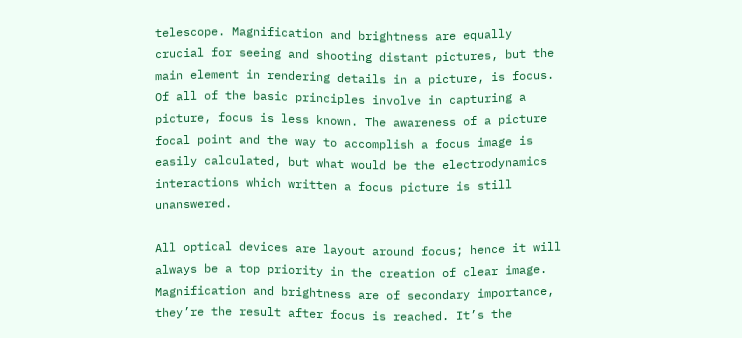telescope. Magnification and brightness are equally crucial for seeing and shooting distant pictures, but the main element in rendering details in a picture, is focus. Of all of the basic principles involve in capturing a picture, focus is less known. The awareness of a picture focal point and the way to accomplish a focus image is easily calculated, but what would be the electrodynamics interactions which written a focus picture is still unanswered.

All optical devices are layout around focus; hence it will always be a top priority in the creation of clear image. Magnification and brightness are of secondary importance, they’re the result after focus is reached. It’s the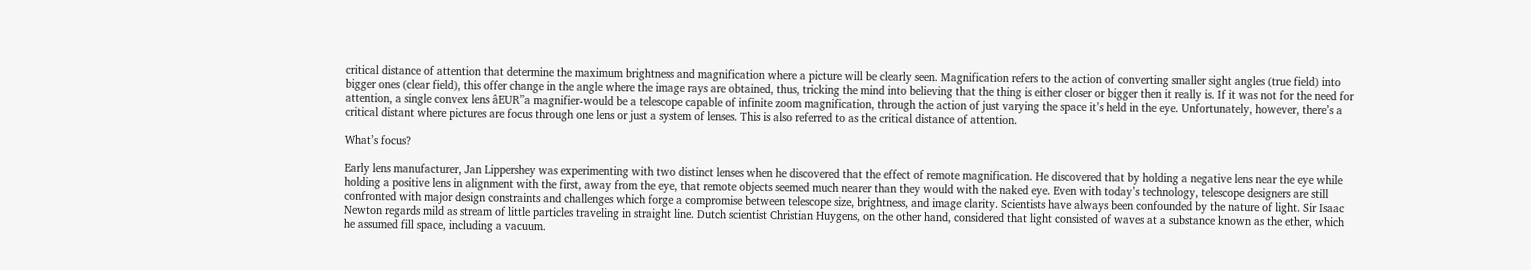critical distance of attention that determine the maximum brightness and magnification where a picture will be clearly seen. Magnification refers to the action of converting smaller sight angles (true field) into bigger ones (clear field), this offer change in the angle where the image rays are obtained, thus, tricking the mind into believing that the thing is either closer or bigger then it really is. If it was not for the need for attention, a single convex lens âEUR”a magnifier-would be a telescope capable of infinite zoom magnification, through the action of just varying the space it’s held in the eye. Unfortunately, however, there’s a critical distant where pictures are focus through one lens or just a system of lenses. This is also referred to as the critical distance of attention.

What’s focus?

Early lens manufacturer, Jan Lippershey was experimenting with two distinct lenses when he discovered that the effect of remote magnification. He discovered that by holding a negative lens near the eye while holding a positive lens in alignment with the first, away from the eye, that remote objects seemed much nearer than they would with the naked eye. Even with today’s technology, telescope designers are still confronted with major design constraints and challenges which forge a compromise between telescope size, brightness, and image clarity. Scientists have always been confounded by the nature of light. Sir Isaac Newton regards mild as stream of little particles traveling in straight line. Dutch scientist Christian Huygens, on the other hand, considered that light consisted of waves at a substance known as the ether, which he assumed fill space, including a vacuum.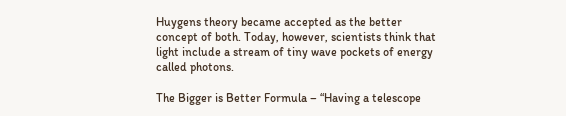Huygens theory became accepted as the better concept of both. Today, however, scientists think that light include a stream of tiny wave pockets of energy called photons.

The Bigger is Better Formula – “Having a telescope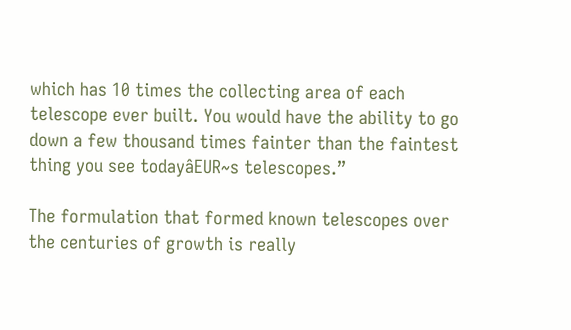which has 10 times the collecting area of each telescope ever built. You would have the ability to go down a few thousand times fainter than the faintest thing you see todayâEUR~s telescopes.”

The formulation that formed known telescopes over the centuries of growth is really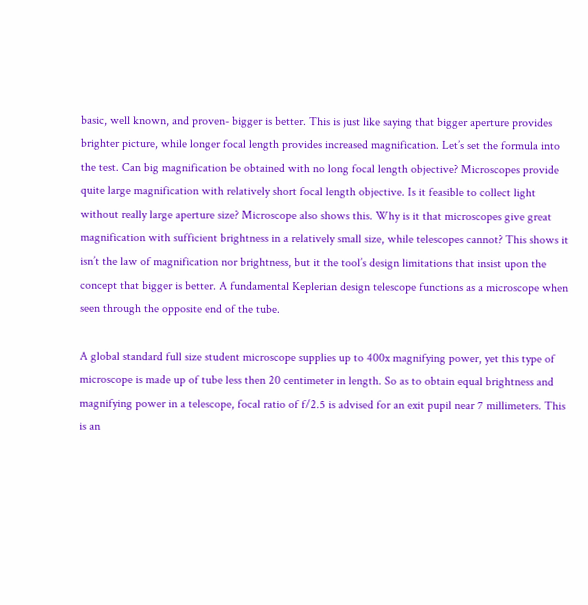basic, well known, and proven- bigger is better. This is just like saying that bigger aperture provides brighter picture, while longer focal length provides increased magnification. Let’s set the formula into the test. Can big magnification be obtained with no long focal length objective? Microscopes provide quite large magnification with relatively short focal length objective. Is it feasible to collect light without really large aperture size? Microscope also shows this. Why is it that microscopes give great magnification with sufficient brightness in a relatively small size, while telescopes cannot? This shows it isn’t the law of magnification nor brightness, but it the tool’s design limitations that insist upon the concept that bigger is better. A fundamental Keplerian design telescope functions as a microscope when seen through the opposite end of the tube.

A global standard full size student microscope supplies up to 400x magnifying power, yet this type of microscope is made up of tube less then 20 centimeter in length. So as to obtain equal brightness and magnifying power in a telescope, focal ratio of f/2.5 is advised for an exit pupil near 7 millimeters. This is an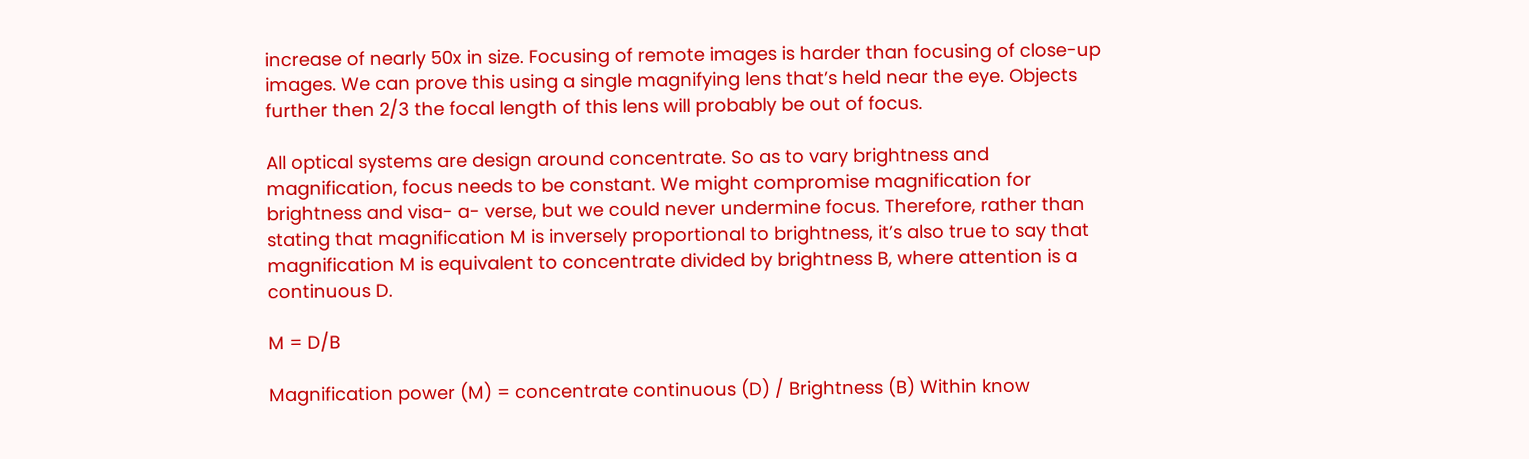increase of nearly 50x in size. Focusing of remote images is harder than focusing of close-up images. We can prove this using a single magnifying lens that’s held near the eye. Objects further then 2/3 the focal length of this lens will probably be out of focus.

All optical systems are design around concentrate. So as to vary brightness and magnification, focus needs to be constant. We might compromise magnification for brightness and visa- a- verse, but we could never undermine focus. Therefore, rather than stating that magnification M is inversely proportional to brightness, it’s also true to say that magnification M is equivalent to concentrate divided by brightness B, where attention is a continuous D.

M = D/B

Magnification power (M) = concentrate continuous (D) / Brightness (B) Within know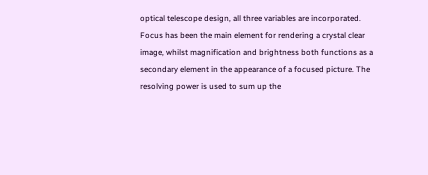optical telescope design, all three variables are incorporated. Focus has been the main element for rendering a crystal clear image, whilst magnification and brightness both functions as a secondary element in the appearance of a focused picture. The resolving power is used to sum up the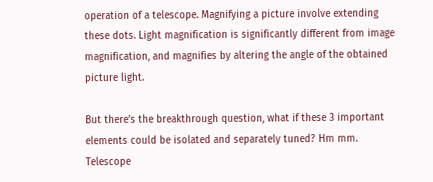operation of a telescope. Magnifying a picture involve extending these dots. Light magnification is significantly different from image magnification, and magnifies by altering the angle of the obtained picture light.

But there’s the breakthrough question, what if these 3 important elements could be isolated and separately tuned? Hm mm. Telescope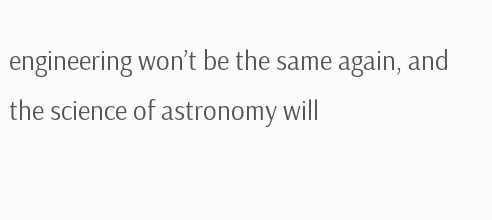engineering won’t be the same again, and the science of astronomy will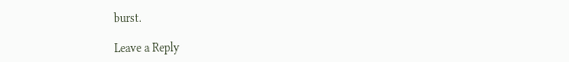burst.

Leave a Reply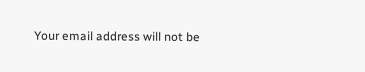Your email address will not be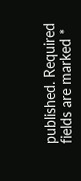published. Required fields are marked *